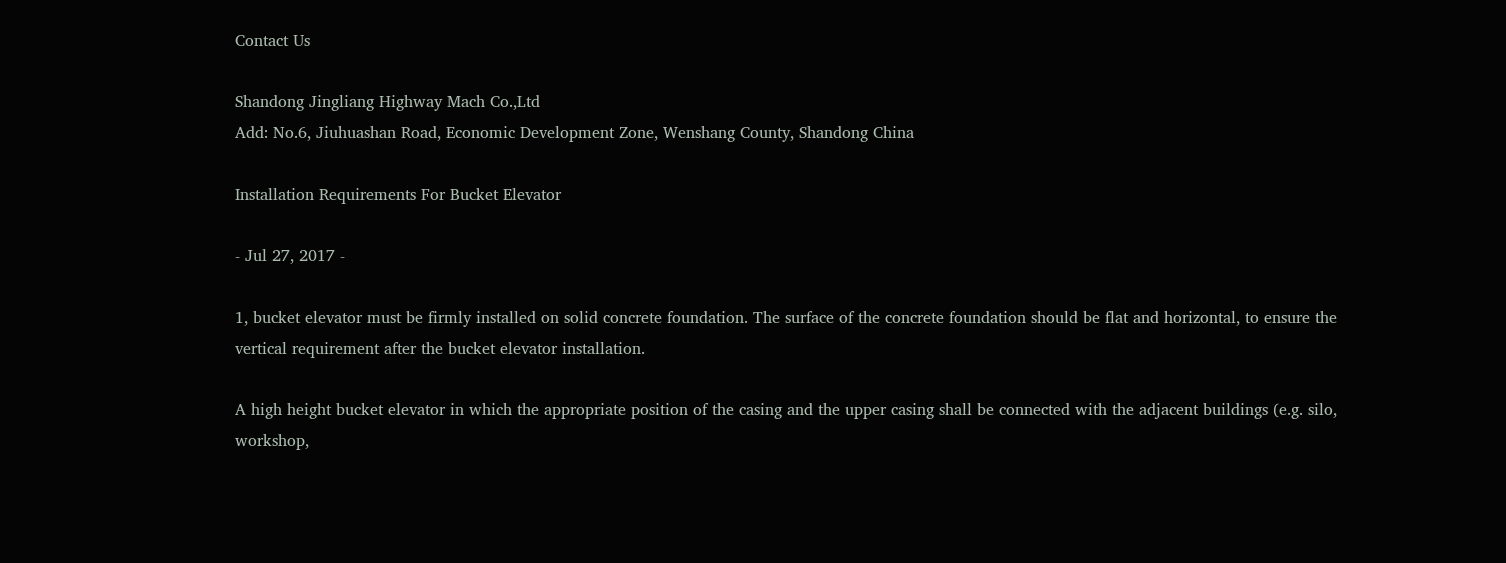Contact Us

Shandong Jingliang Highway Mach Co.,Ltd
Add: No.6, Jiuhuashan Road, Economic Development Zone, Wenshang County, Shandong China

Installation Requirements For Bucket Elevator

- Jul 27, 2017 -

1, bucket elevator must be firmly installed on solid concrete foundation. The surface of the concrete foundation should be flat and horizontal, to ensure the vertical requirement after the bucket elevator installation.

A high height bucket elevator in which the appropriate position of the casing and the upper casing shall be connected with the adjacent buildings (e.g. silo, workshop,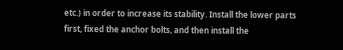etc.) in order to increase its stability. Install the lower parts first, fixed the anchor bolts, and then install the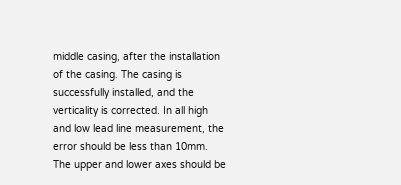middle casing, after the installation of the casing. The casing is successfully installed, and the verticality is corrected. In all high and low lead line measurement, the error should be less than 10mm. The upper and lower axes should be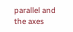parallel and the axes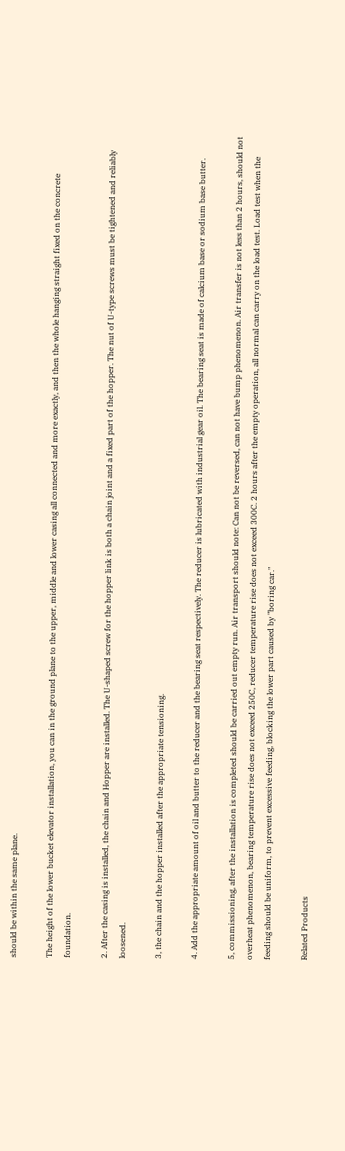should be within the same plane.

The height of the lower bucket elevator installation, you can in the ground plane to the upper, middle and lower casing all connected and more exactly, and then the whole hanging straight fixed on the concrete foundation.

2. After the casing is installed, the chain and Hopper are installed. The U-shaped screw for the hopper link is both a chain joint and a fixed part of the hopper. The nut of U-type screws must be tightened and reliably loosened.

3, the chain and the hopper installed after the appropriate tensioning.

4. Add the appropriate amount of oil and butter to the reducer and the bearing seat respectively. The reducer is lubricated with industrial gear oil. The bearing seat is made of calcium base or sodium base butter.

5, commissioning, after the installation is completed should be carried out empty run. Air transport should note: Can not be reversed, can not have bump phenomenon. Air transfer is not less than 2 hours, should not overheat phenomenon, bearing temperature rise does not exceed 250C, reducer temperature rise does not exceed 300C. 2 hours after the empty operation, all normal can carry on the load test. Load test when the feeding should be uniform, to prevent excessive feeding, blocking the lower part caused by "boring car."

Related Products